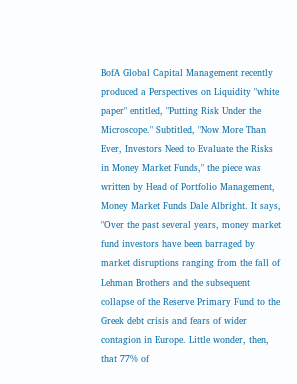BofA Global Capital Management recently produced a Perspectives on Liquidity "white paper" entitled, "Putting Risk Under the Microscope." Subtitled, "Now More Than Ever, Investors Need to Evaluate the Risks in Money Market Funds," the piece was written by Head of Portfolio Management, Money Market Funds Dale Albright. It says, "Over the past several years, money market fund investors have been barraged by market disruptions ranging from the fall of Lehman Brothers and the subsequent collapse of the Reserve Primary Fund to the Greek debt crisis and fears of wider contagion in Europe. Little wonder, then, that 77% of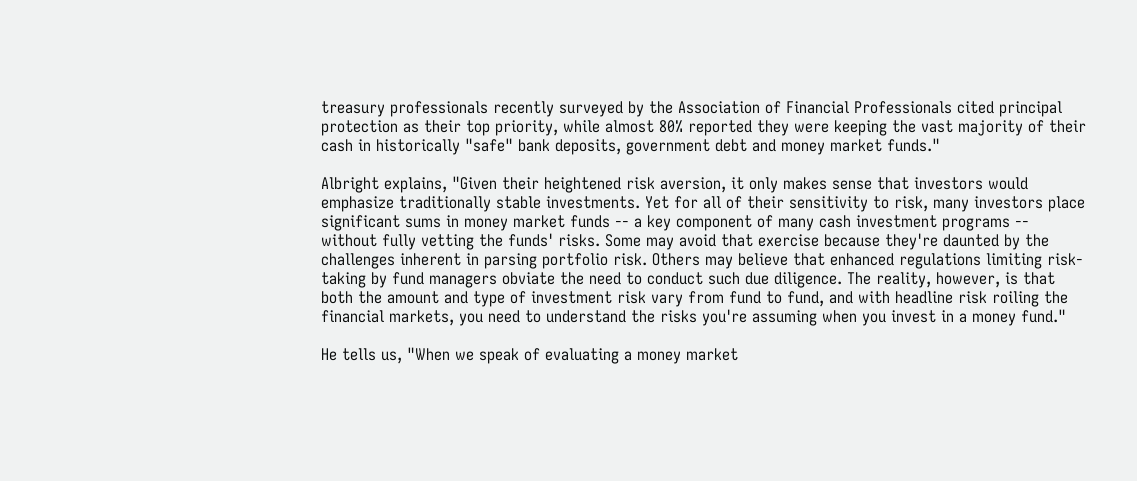treasury professionals recently surveyed by the Association of Financial Professionals cited principal protection as their top priority, while almost 80% reported they were keeping the vast majority of their cash in historically "safe" bank deposits, government debt and money market funds."

Albright explains, "Given their heightened risk aversion, it only makes sense that investors would emphasize traditionally stable investments. Yet for all of their sensitivity to risk, many investors place significant sums in money market funds -- a key component of many cash investment programs -- without fully vetting the funds' risks. Some may avoid that exercise because they're daunted by the challenges inherent in parsing portfolio risk. Others may believe that enhanced regulations limiting risk-taking by fund managers obviate the need to conduct such due diligence. The reality, however, is that both the amount and type of investment risk vary from fund to fund, and with headline risk roiling the financial markets, you need to understand the risks you're assuming when you invest in a money fund."

He tells us, "When we speak of evaluating a money market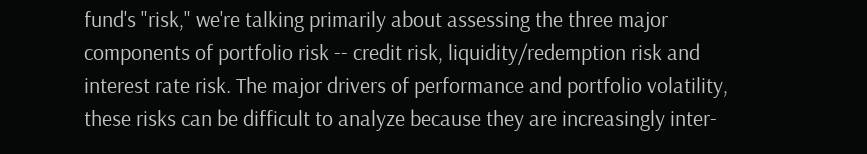fund's "risk," we're talking primarily about assessing the three major components of portfolio risk -- credit risk, liquidity/redemption risk and interest rate risk. The major drivers of performance and portfolio volatility, these risks can be difficult to analyze because they are increasingly inter-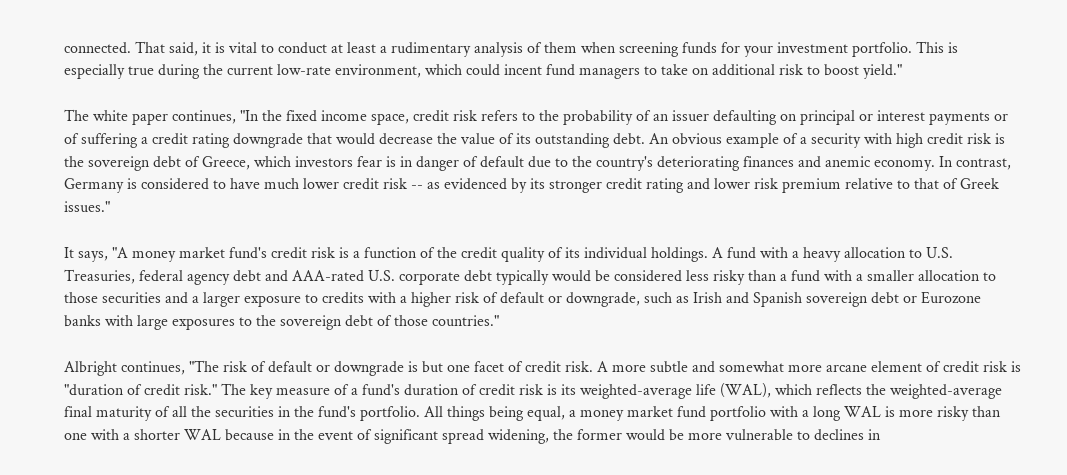connected. That said, it is vital to conduct at least a rudimentary analysis of them when screening funds for your investment portfolio. This is especially true during the current low-rate environment, which could incent fund managers to take on additional risk to boost yield."

The white paper continues, "In the fixed income space, credit risk refers to the probability of an issuer defaulting on principal or interest payments or of suffering a credit rating downgrade that would decrease the value of its outstanding debt. An obvious example of a security with high credit risk is the sovereign debt of Greece, which investors fear is in danger of default due to the country's deteriorating finances and anemic economy. In contrast, Germany is considered to have much lower credit risk -- as evidenced by its stronger credit rating and lower risk premium relative to that of Greek issues."

It says, "A money market fund's credit risk is a function of the credit quality of its individual holdings. A fund with a heavy allocation to U.S. Treasuries, federal agency debt and AAA-rated U.S. corporate debt typically would be considered less risky than a fund with a smaller allocation to those securities and a larger exposure to credits with a higher risk of default or downgrade, such as Irish and Spanish sovereign debt or Eurozone banks with large exposures to the sovereign debt of those countries."

Albright continues, "The risk of default or downgrade is but one facet of credit risk. A more subtle and somewhat more arcane element of credit risk is "duration of credit risk." The key measure of a fund's duration of credit risk is its weighted-average life (WAL), which reflects the weighted-average final maturity of all the securities in the fund's portfolio. All things being equal, a money market fund portfolio with a long WAL is more risky than one with a shorter WAL because in the event of significant spread widening, the former would be more vulnerable to declines in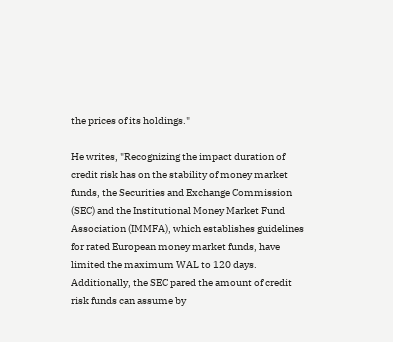the prices of its holdings."

He writes, "Recognizing the impact duration of credit risk has on the stability of money market funds, the Securities and Exchange Commission (SEC) and the Institutional Money Market Fund Association (IMMFA), which establishes guidelines for rated European money market funds, have limited the maximum WAL to 120 days. Additionally, the SEC pared the amount of credit risk funds can assume by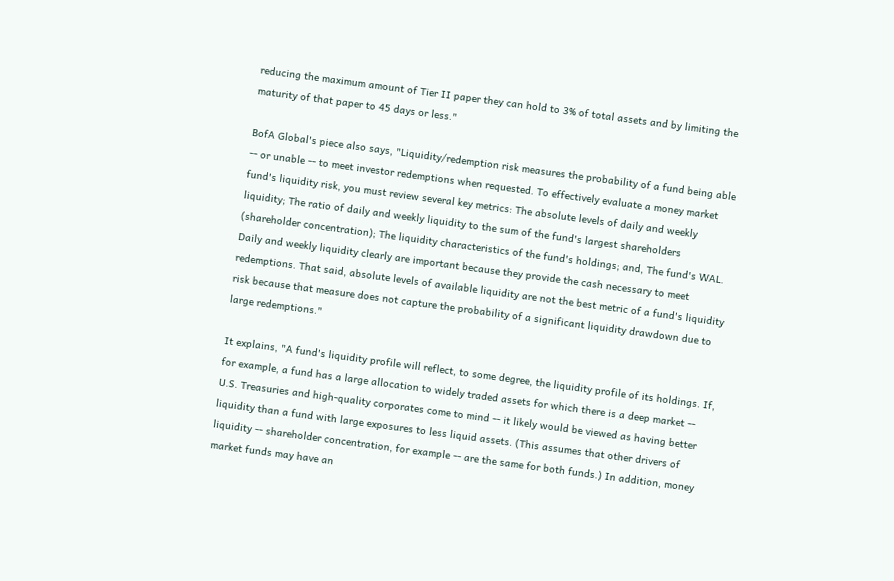reducing the maximum amount of Tier II paper they can hold to 3% of total assets and by limiting the maturity of that paper to 45 days or less."

BofA Global's piece also says, "Liquidity/redemption risk measures the probability of a fund being able -- or unable -- to meet investor redemptions when requested. To effectively evaluate a money market fund's liquidity risk, you must review several key metrics: The absolute levels of daily and weekly liquidity; The ratio of daily and weekly liquidity to the sum of the fund's largest shareholders (shareholder concentration); The liquidity characteristics of the fund's holdings; and, The fund's WAL. Daily and weekly liquidity clearly are important because they provide the cash necessary to meet redemptions. That said, absolute levels of available liquidity are not the best metric of a fund's liquidity risk because that measure does not capture the probability of a significant liquidity drawdown due to large redemptions."

It explains, "A fund's liquidity profile will reflect, to some degree, the liquidity profile of its holdings. If, for example, a fund has a large allocation to widely traded assets for which there is a deep market -- U.S. Treasuries and high-quality corporates come to mind -- it likely would be viewed as having better liquidity than a fund with large exposures to less liquid assets. (This assumes that other drivers of liquidity -- shareholder concentration, for example -- are the same for both funds.) In addition, money market funds may have an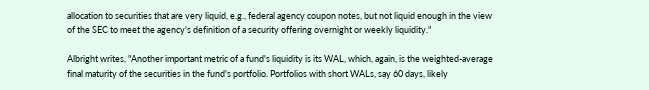allocation to securities that are very liquid, e.g., federal agency coupon notes, but not liquid enough in the view of the SEC to meet the agency's definition of a security offering overnight or weekly liquidity."

Albright writes, "Another important metric of a fund's liquidity is its WAL, which, again, is the weighted-average final maturity of the securities in the fund's portfolio. Portfolios with short WALs, say 60 days, likely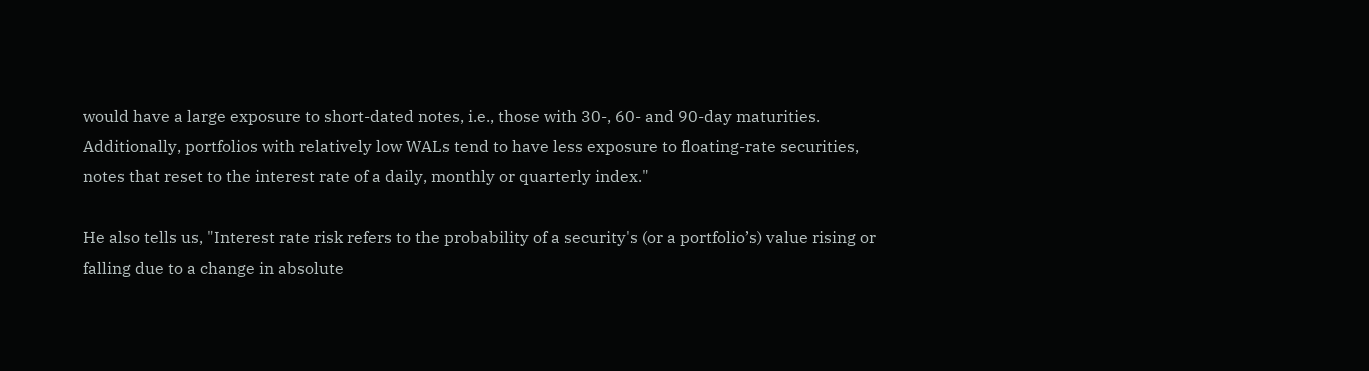would have a large exposure to short-dated notes, i.e., those with 30-, 60- and 90-day maturities. Additionally, portfolios with relatively low WALs tend to have less exposure to floating-rate securities, notes that reset to the interest rate of a daily, monthly or quarterly index."

He also tells us, "Interest rate risk refers to the probability of a security's (or a portfolio’s) value rising or falling due to a change in absolute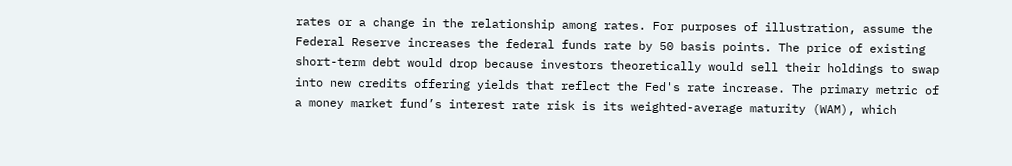rates or a change in the relationship among rates. For purposes of illustration, assume the Federal Reserve increases the federal funds rate by 50 basis points. The price of existing short-term debt would drop because investors theoretically would sell their holdings to swap into new credits offering yields that reflect the Fed's rate increase. The primary metric of a money market fund’s interest rate risk is its weighted-average maturity (WAM), which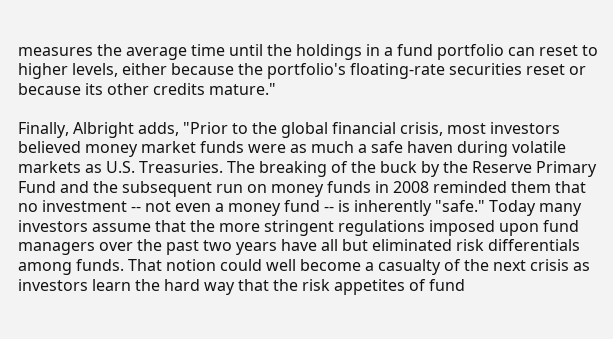measures the average time until the holdings in a fund portfolio can reset to higher levels, either because the portfolio's floating-rate securities reset or because its other credits mature."

Finally, Albright adds, "Prior to the global financial crisis, most investors believed money market funds were as much a safe haven during volatile markets as U.S. Treasuries. The breaking of the buck by the Reserve Primary Fund and the subsequent run on money funds in 2008 reminded them that no investment -- not even a money fund -- is inherently "safe." Today many investors assume that the more stringent regulations imposed upon fund managers over the past two years have all but eliminated risk differentials among funds. That notion could well become a casualty of the next crisis as investors learn the hard way that the risk appetites of fund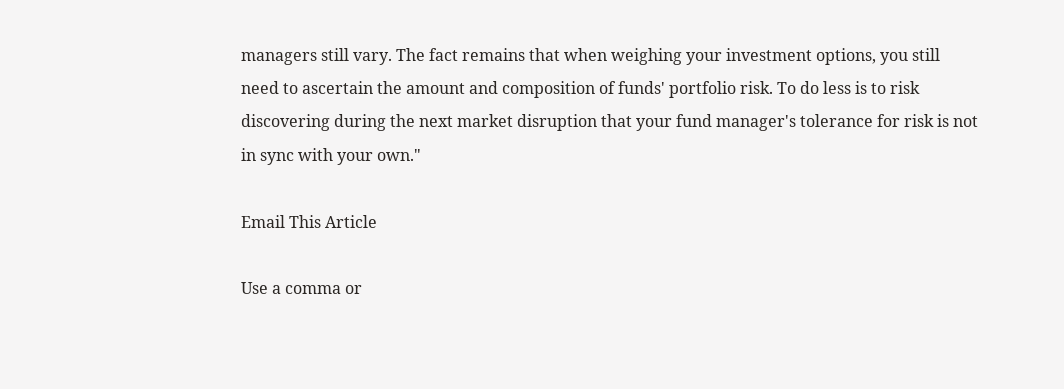managers still vary. The fact remains that when weighing your investment options, you still need to ascertain the amount and composition of funds' portfolio risk. To do less is to risk discovering during the next market disruption that your fund manager's tolerance for risk is not in sync with your own."

Email This Article

Use a comma or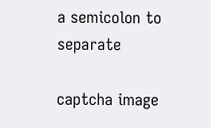a semicolon to separate

captcha image